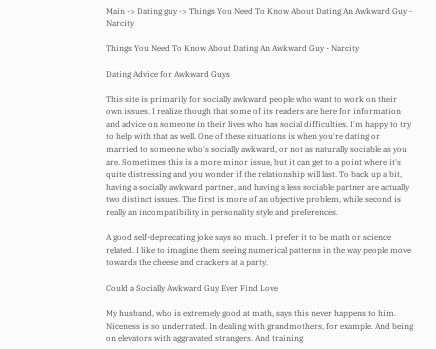Main -> Dating guy -> Things You Need To Know About Dating An Awkward Guy - Narcity

Things You Need To Know About Dating An Awkward Guy - Narcity

Dating Advice for Awkward Guys

This site is primarily for socially awkward people who want to work on their own issues. I realize though that some of its readers are here for information and advice on someone in their lives who has social difficulties. I'm happy to try to help with that as well. One of these situations is when you're dating or married to someone who's socially awkward, or not as naturally sociable as you are. Sometimes this is a more minor issue, but it can get to a point where it's quite distressing and you wonder if the relationship will last. To back up a bit, having a socially awkward partner, and having a less sociable partner are actually two distinct issues. The first is more of an objective problem, while second is really an incompatibility in personality style and preferences.

A good self-deprecating joke says so much. I prefer it to be math or science related. I like to imagine them seeing numerical patterns in the way people move towards the cheese and crackers at a party.

Could a Socially Awkward Guy Ever Find Love

My husband, who is extremely good at math, says this never happens to him. Niceness is so underrated. In dealing with grandmothers, for example. And being on elevators with aggravated strangers. And training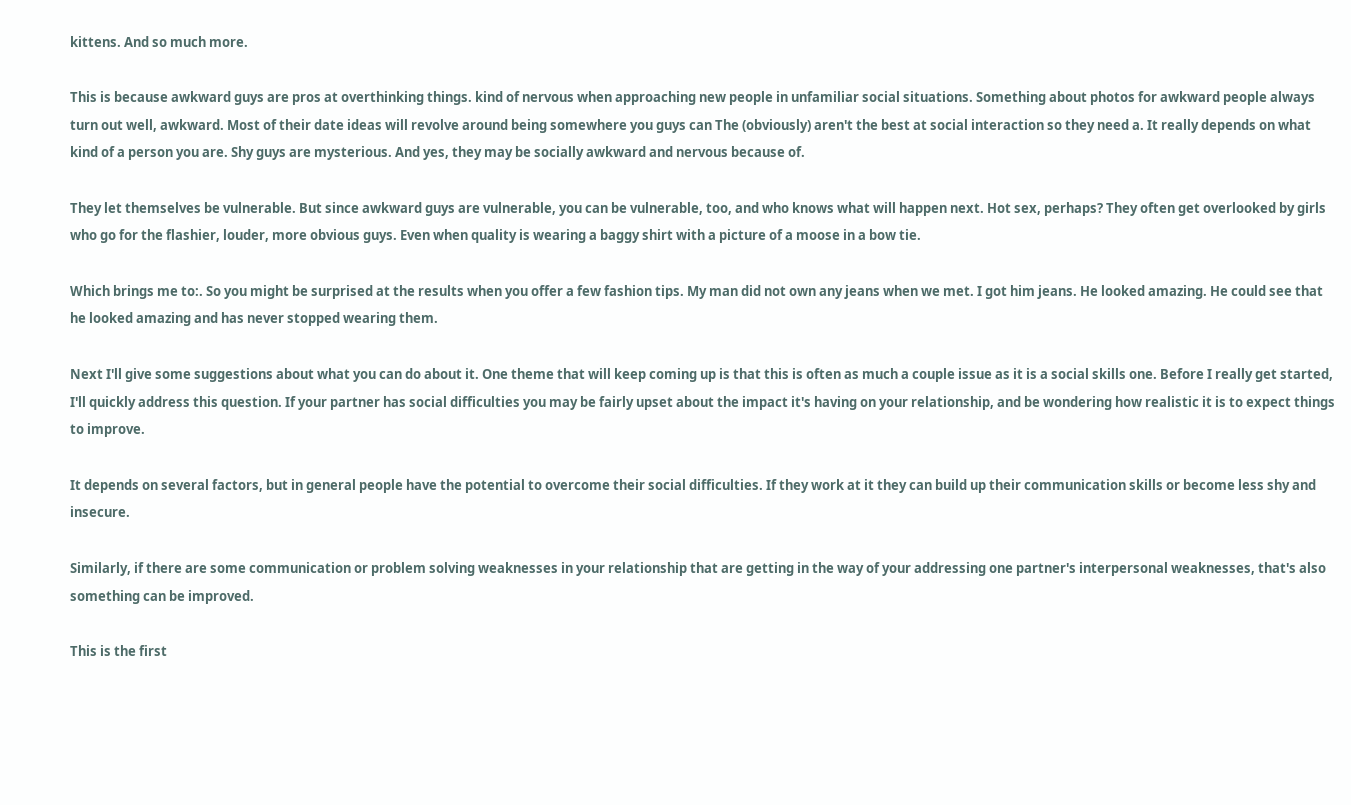kittens. And so much more.

This is because awkward guys are pros at overthinking things. kind of nervous when approaching new people in unfamiliar social situations. Something about photos for awkward people always turn out well, awkward. Most of their date ideas will revolve around being somewhere you guys can The (obviously) aren't the best at social interaction so they need a. It really depends on what kind of a person you are. Shy guys are mysterious. And yes, they may be socially awkward and nervous because of.

They let themselves be vulnerable. But since awkward guys are vulnerable, you can be vulnerable, too, and who knows what will happen next. Hot sex, perhaps? They often get overlooked by girls who go for the flashier, louder, more obvious guys. Even when quality is wearing a baggy shirt with a picture of a moose in a bow tie.

Which brings me to:. So you might be surprised at the results when you offer a few fashion tips. My man did not own any jeans when we met. I got him jeans. He looked amazing. He could see that he looked amazing and has never stopped wearing them.

Next I'll give some suggestions about what you can do about it. One theme that will keep coming up is that this is often as much a couple issue as it is a social skills one. Before I really get started, I'll quickly address this question. If your partner has social difficulties you may be fairly upset about the impact it's having on your relationship, and be wondering how realistic it is to expect things to improve.

It depends on several factors, but in general people have the potential to overcome their social difficulties. If they work at it they can build up their communication skills or become less shy and insecure.

Similarly, if there are some communication or problem solving weaknesses in your relationship that are getting in the way of your addressing one partner's interpersonal weaknesses, that's also something can be improved.

This is the first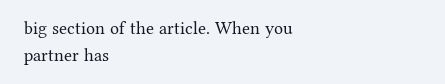big section of the article. When you partner has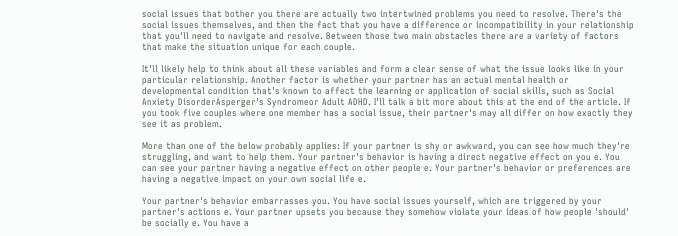social issues that bother you there are actually two intertwined problems you need to resolve. There's the social issues themselves, and then the fact that you have a difference or incompatibility in your relationship that you'll need to navigate and resolve. Between those two main obstacles there are a variety of factors that make the situation unique for each couple.

It'll likely help to think about all these variables and form a clear sense of what the issue looks like in your particular relationship. Another factor is whether your partner has an actual mental health or developmental condition that's known to affect the learning or application of social skills, such as Social Anxiety DisorderAsperger's Syndromeor Adult ADHD. I'll talk a bit more about this at the end of the article. If you took five couples where one member has a social issue, their partner's may all differ on how exactly they see it as problem.

More than one of the below probably applies: If your partner is shy or awkward, you can see how much they're struggling, and want to help them. Your partner's behavior is having a direct negative effect on you e. You can see your partner having a negative effect on other people e. Your partner's behavior or preferences are having a negative impact on your own social life e.

Your partner's behavior embarrasses you. You have social issues yourself, which are triggered by your partner's actions e. Your partner upsets you because they somehow violate your ideas of how people 'should' be socially e. You have a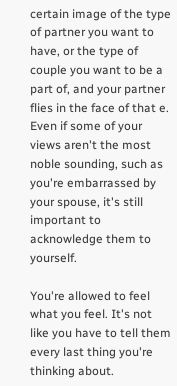certain image of the type of partner you want to have, or the type of couple you want to be a part of, and your partner flies in the face of that e. Even if some of your views aren't the most noble sounding, such as you're embarrassed by your spouse, it's still important to acknowledge them to yourself.

You're allowed to feel what you feel. It's not like you have to tell them every last thing you're thinking about.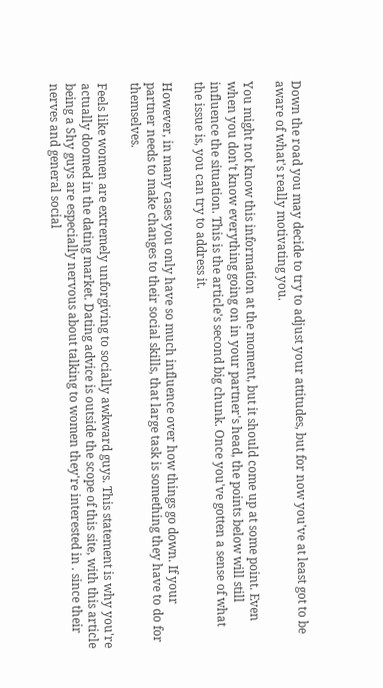Down the road you may decide to try to adjust your attitudes, but for now you've at least got to be aware of what's really motivating you.

You might not know this information at the moment, but it should come up at some point. Even when you don't know everything going on in your partner's head, the points below will still influence the situation. This is the article's second big chunk. Once you've gotten a sense of what the issue is, you can try to address it.

However, in many cases you only have so much influence over how things go down. If your partner needs to make changes to their social skills, that large task is something they have to do for themselves.

Feels like women are extremely unforgiving to socially awkward guys. This statement is why you're actually doomed in the dating market. Dating advice is outside the scope of this site, with this article being a Shy guys are especially nervous about talking to women they're interested in . since their nerves and general social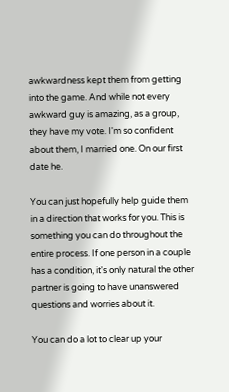awkwardness kept them from getting into the game. And while not every awkward guy is amazing, as a group, they have my vote. I'm so confident about them, I married one. On our first date he.

You can just hopefully help guide them in a direction that works for you. This is something you can do throughout the entire process. If one person in a couple has a condition, it's only natural the other partner is going to have unanswered questions and worries about it.

You can do a lot to clear up your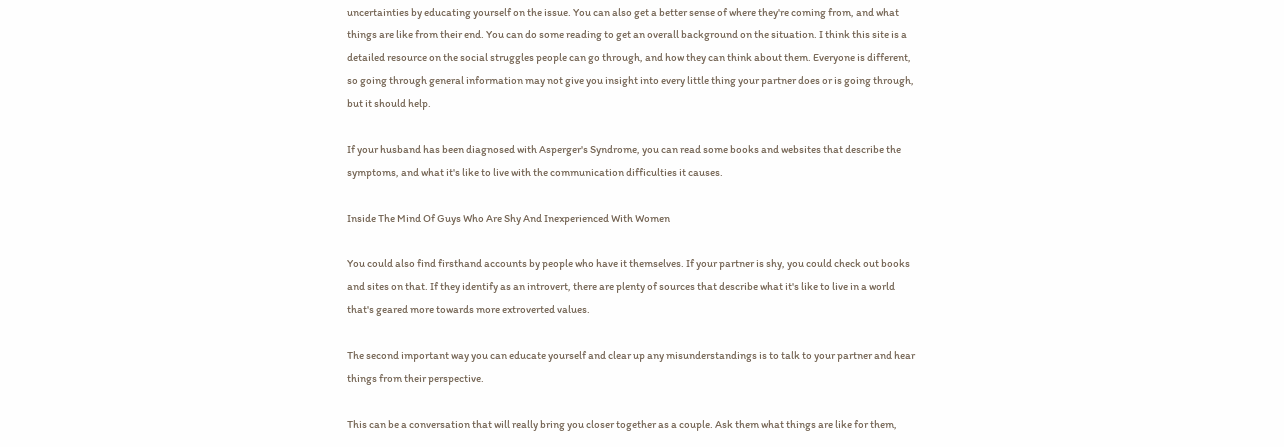uncertainties by educating yourself on the issue. You can also get a better sense of where they're coming from, and what things are like from their end. You can do some reading to get an overall background on the situation. I think this site is a detailed resource on the social struggles people can go through, and how they can think about them. Everyone is different, so going through general information may not give you insight into every little thing your partner does or is going through, but it should help.

If your husband has been diagnosed with Asperger's Syndrome, you can read some books and websites that describe the symptoms, and what it's like to live with the communication difficulties it causes.

Inside The Mind Of Guys Who Are Shy And Inexperienced With Women

You could also find firsthand accounts by people who have it themselves. If your partner is shy, you could check out books and sites on that. If they identify as an introvert, there are plenty of sources that describe what it's like to live in a world that's geared more towards more extroverted values.

The second important way you can educate yourself and clear up any misunderstandings is to talk to your partner and hear things from their perspective.

This can be a conversation that will really bring you closer together as a couple. Ask them what things are like for them,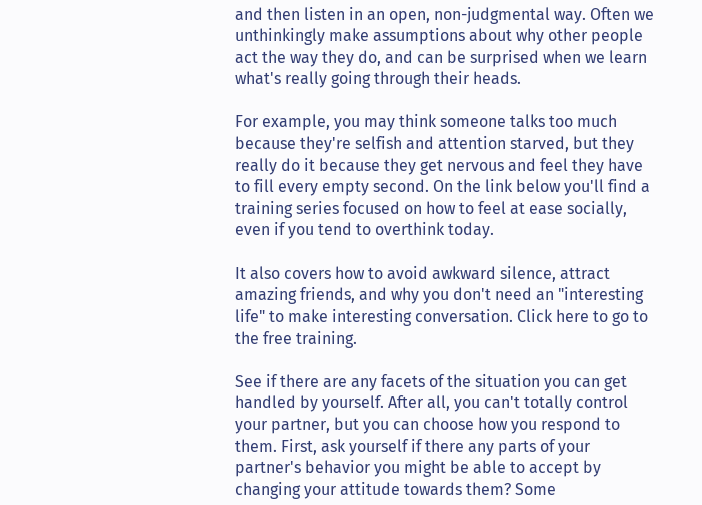and then listen in an open, non-judgmental way. Often we unthinkingly make assumptions about why other people act the way they do, and can be surprised when we learn what's really going through their heads.

For example, you may think someone talks too much because they're selfish and attention starved, but they really do it because they get nervous and feel they have to fill every empty second. On the link below you'll find a training series focused on how to feel at ease socially, even if you tend to overthink today.

It also covers how to avoid awkward silence, attract amazing friends, and why you don't need an "interesting life" to make interesting conversation. Click here to go to the free training.

See if there are any facets of the situation you can get handled by yourself. After all, you can't totally control your partner, but you can choose how you respond to them. First, ask yourself if there any parts of your partner's behavior you might be able to accept by changing your attitude towards them? Some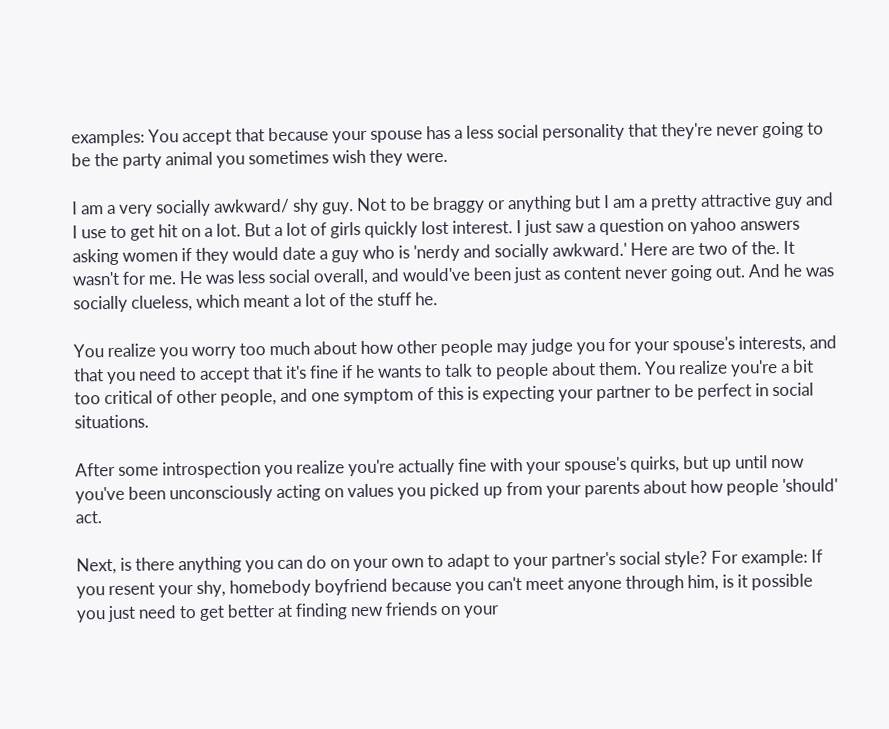examples: You accept that because your spouse has a less social personality that they're never going to be the party animal you sometimes wish they were.

I am a very socially awkward/ shy guy. Not to be braggy or anything but I am a pretty attractive guy and I use to get hit on a lot. But a lot of girls quickly lost interest. I just saw a question on yahoo answers asking women if they would date a guy who is 'nerdy and socially awkward.' Here are two of the. It wasn't for me. He was less social overall, and would've been just as content never going out. And he was socially clueless, which meant a lot of the stuff he.

You realize you worry too much about how other people may judge you for your spouse's interests, and that you need to accept that it's fine if he wants to talk to people about them. You realize you're a bit too critical of other people, and one symptom of this is expecting your partner to be perfect in social situations.

After some introspection you realize you're actually fine with your spouse's quirks, but up until now you've been unconsciously acting on values you picked up from your parents about how people 'should' act.

Next, is there anything you can do on your own to adapt to your partner's social style? For example: If you resent your shy, homebody boyfriend because you can't meet anyone through him, is it possible you just need to get better at finding new friends on your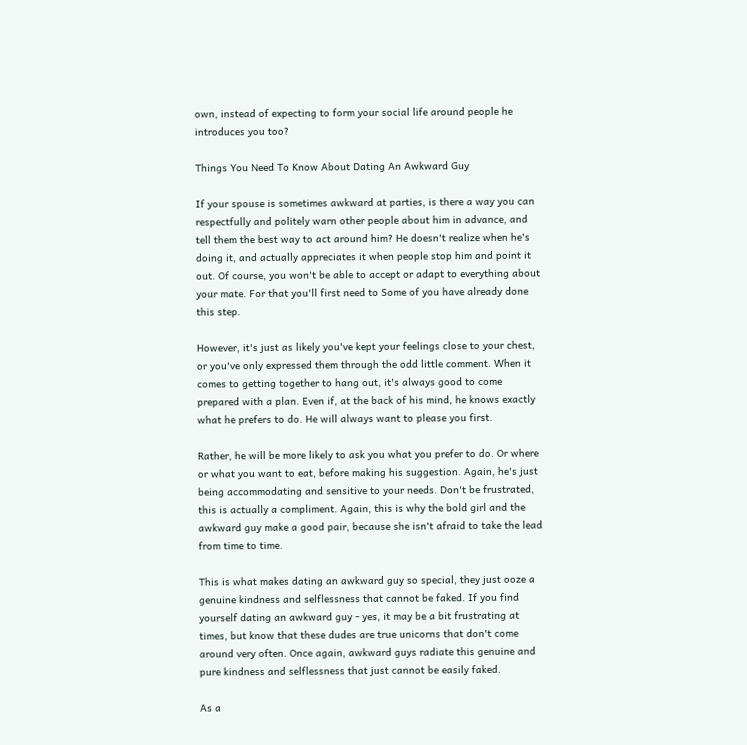own, instead of expecting to form your social life around people he introduces you too?

Things You Need To Know About Dating An Awkward Guy

If your spouse is sometimes awkward at parties, is there a way you can respectfully and politely warn other people about him in advance, and tell them the best way to act around him? He doesn't realize when he's doing it, and actually appreciates it when people stop him and point it out. Of course, you won't be able to accept or adapt to everything about your mate. For that you'll first need to Some of you have already done this step.

However, it's just as likely you've kept your feelings close to your chest, or you've only expressed them through the odd little comment. When it comes to getting together to hang out, it's always good to come prepared with a plan. Even if, at the back of his mind, he knows exactly what he prefers to do. He will always want to please you first.

Rather, he will be more likely to ask you what you prefer to do. Or where or what you want to eat, before making his suggestion. Again, he's just being accommodating and sensitive to your needs. Don't be frustrated, this is actually a compliment. Again, this is why the bold girl and the awkward guy make a good pair, because she isn't afraid to take the lead from time to time.

This is what makes dating an awkward guy so special, they just ooze a genuine kindness and selflessness that cannot be faked. If you find yourself dating an awkward guy - yes, it may be a bit frustrating at times, but know that these dudes are true unicorns that don't come around very often. Once again, awkward guys radiate this genuine and pure kindness and selflessness that just cannot be easily faked.

As a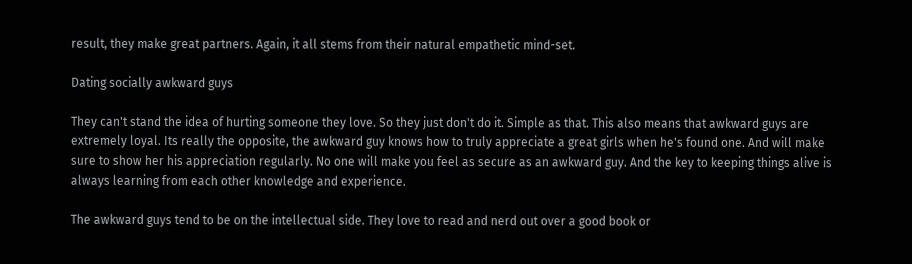result, they make great partners. Again, it all stems from their natural empathetic mind-set.

Dating socially awkward guys

They can't stand the idea of hurting someone they love. So they just don't do it. Simple as that. This also means that awkward guys are extremely loyal. Its really the opposite, the awkward guy knows how to truly appreciate a great girls when he's found one. And will make sure to show her his appreciation regularly. No one will make you feel as secure as an awkward guy. And the key to keeping things alive is always learning from each other knowledge and experience.

The awkward guys tend to be on the intellectual side. They love to read and nerd out over a good book or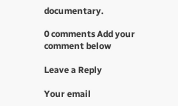documentary.

0 comments Add your comment below

Leave a Reply

Your email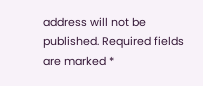address will not be published. Required fields are marked *